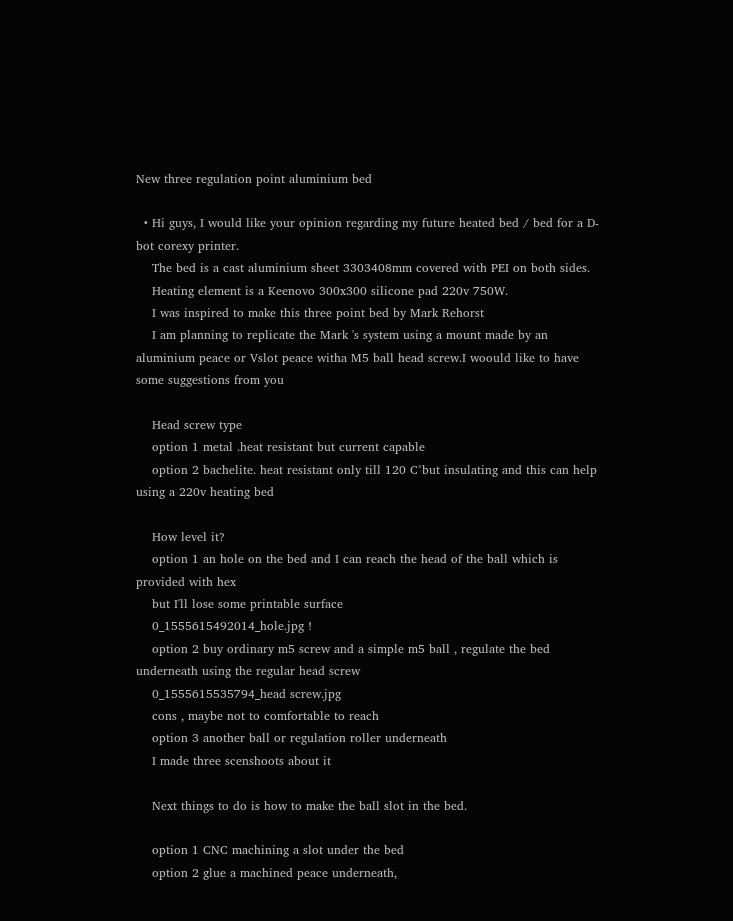New three regulation point aluminium bed

  • Hi guys, I would like your opinion regarding my future heated bed / bed for a D-bot corexy printer.
    The bed is a cast aluminium sheet 3303408mm covered with PEI on both sides.
    Heating element is a Keenovo 300x300 silicone pad 220v 750W.
    I was inspired to make this three point bed by Mark Rehorst
    I am planning to replicate the Mark 's system using a mount made by an aluminium peace or Vslot peace witha M5 ball head screw.I woould like to have some suggestions from you

    Head screw type
    option 1 metal .heat resistant but current capable
    option 2 bachelite. heat resistant only till 120 C°but insulating and this can help using a 220v heating bed

    How level it?
    option 1 an hole on the bed and I can reach the head of the ball which is provided with hex
    but I'll lose some printable surface
    0_1555615492014_hole.jpg !
    option 2 buy ordinary m5 screw and a simple m5 ball , regulate the bed underneath using the regular head screw
    0_1555615535794_head screw.jpg
    cons , maybe not to comfortable to reach
    option 3 another ball or regulation roller underneath
    I made three scenshoots about it

    Next things to do is how to make the ball slot in the bed.

    option 1 CNC machining a slot under the bed
    option 2 glue a machined peace underneath,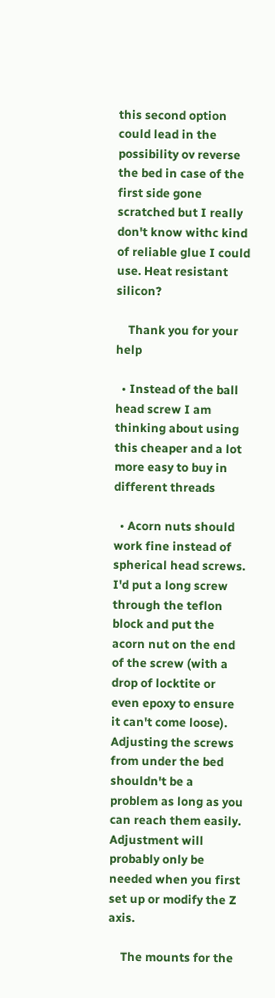this second option could lead in the possibility ov reverse the bed in case of the first side gone scratched but I really don't know withc kind of reliable glue I could use. Heat resistant silicon?

    Thank you for your help

  • Instead of the ball head screw I am thinking about using this cheaper and a lot more easy to buy in different threads

  • Acorn nuts should work fine instead of spherical head screws. I'd put a long screw through the teflon block and put the acorn nut on the end of the screw (with a drop of locktite or even epoxy to ensure it can't come loose). Adjusting the screws from under the bed shouldn't be a problem as long as you can reach them easily. Adjustment will probably only be needed when you first set up or modify the Z axis.

    The mounts for the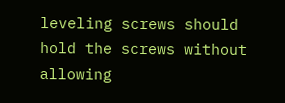leveling screws should hold the screws without allowing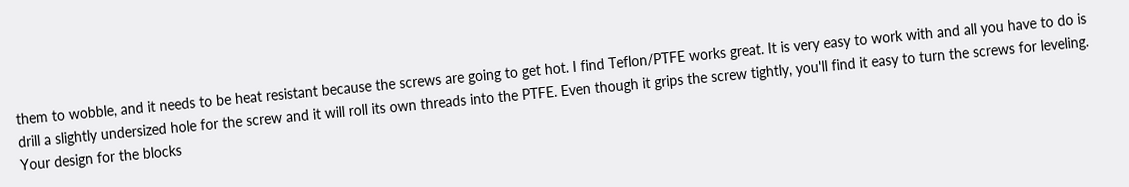them to wobble, and it needs to be heat resistant because the screws are going to get hot. I find Teflon/PTFE works great. It is very easy to work with and all you have to do is drill a slightly undersized hole for the screw and it will roll its own threads into the PTFE. Even though it grips the screw tightly, you'll find it easy to turn the screws for leveling. Your design for the blocks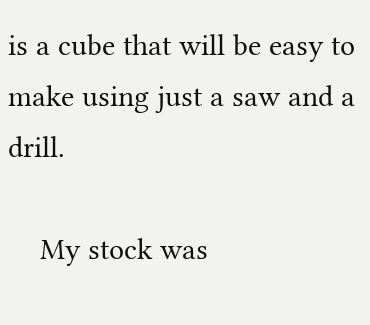is a cube that will be easy to make using just a saw and a drill.

    My stock was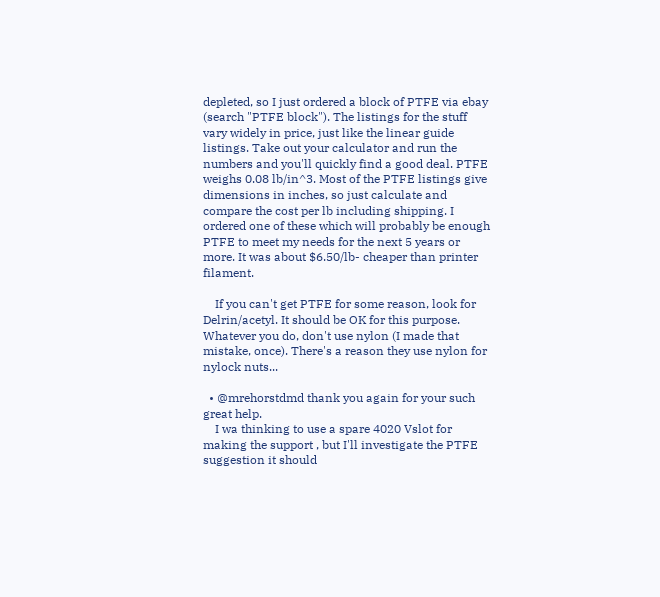depleted, so I just ordered a block of PTFE via ebay (search "PTFE block"). The listings for the stuff vary widely in price, just like the linear guide listings. Take out your calculator and run the numbers and you'll quickly find a good deal. PTFE weighs 0.08 lb/in^3. Most of the PTFE listings give dimensions in inches, so just calculate and compare the cost per lb including shipping. I ordered one of these which will probably be enough PTFE to meet my needs for the next 5 years or more. It was about $6.50/lb- cheaper than printer filament.

    If you can't get PTFE for some reason, look for Delrin/acetyl. It should be OK for this purpose. Whatever you do, don't use nylon (I made that mistake, once). There's a reason they use nylon for nylock nuts...

  • @mrehorstdmd thank you again for your such great help.
    I wa thinking to use a spare 4020 Vslot for making the support , but I'll investigate the PTFE suggestion it should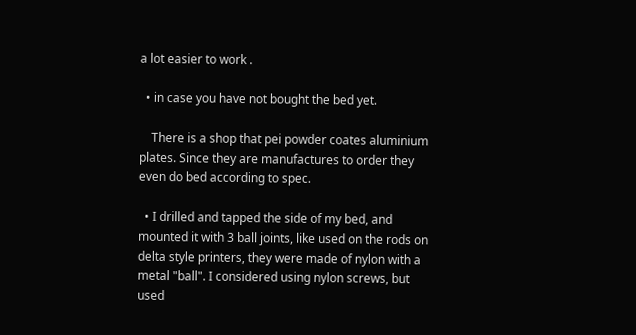a lot easier to work .

  • in case you have not bought the bed yet.

    There is a shop that pei powder coates aluminium plates. Since they are manufactures to order they even do bed according to spec.

  • I drilled and tapped the side of my bed, and mounted it with 3 ball joints, like used on the rods on delta style printers, they were made of nylon with a metal "ball". I considered using nylon screws, but used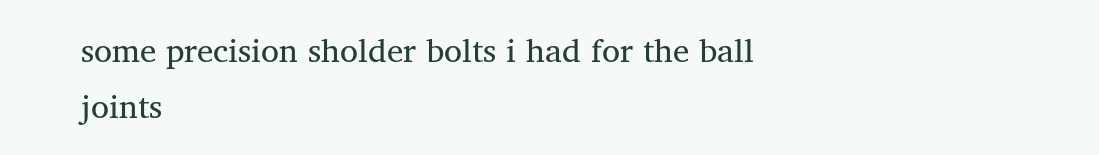some precision sholder bolts i had for the ball joints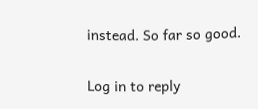instead. So far so good.

Log in to reply